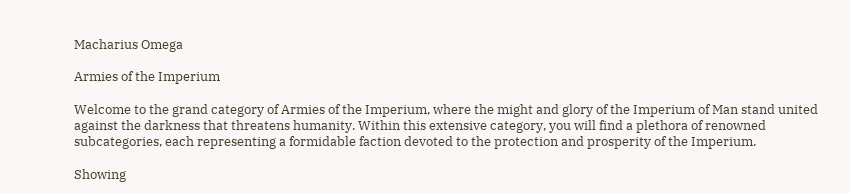Macharius Omega

Armies of the Imperium

Welcome to the grand category of Armies of the Imperium, where the might and glory of the Imperium of Man stand united against the darkness that threatens humanity. Within this extensive category, you will find a plethora of renowned subcategories, each representing a formidable faction devoted to the protection and prosperity of the Imperium.

Showing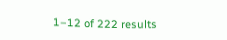1–12 of 222 results